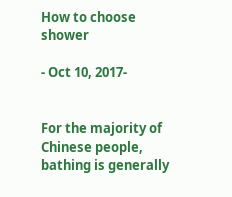How to choose shower

- Oct 10, 2017-


For the majority of Chinese people, bathing is generally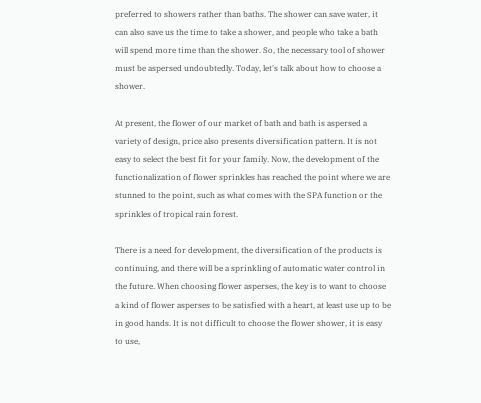preferred to showers rather than baths. The shower can save water, it can also save us the time to take a shower, and people who take a bath will spend more time than the shower. So, the necessary tool of shower must be aspersed undoubtedly. Today, let's talk about how to choose a shower.

At present, the flower of our market of bath and bath is aspersed a variety of design, price also presents diversification pattern. It is not easy to select the best fit for your family. Now, the development of the functionalization of flower sprinkles has reached the point where we are stunned to the point, such as what comes with the SPA function or the sprinkles of tropical rain forest.

There is a need for development, the diversification of the products is continuing, and there will be a sprinkling of automatic water control in the future. When choosing flower asperses, the key is to want to choose a kind of flower asperses to be satisfied with a heart, at least use up to be in good hands. It is not difficult to choose the flower shower, it is easy to use,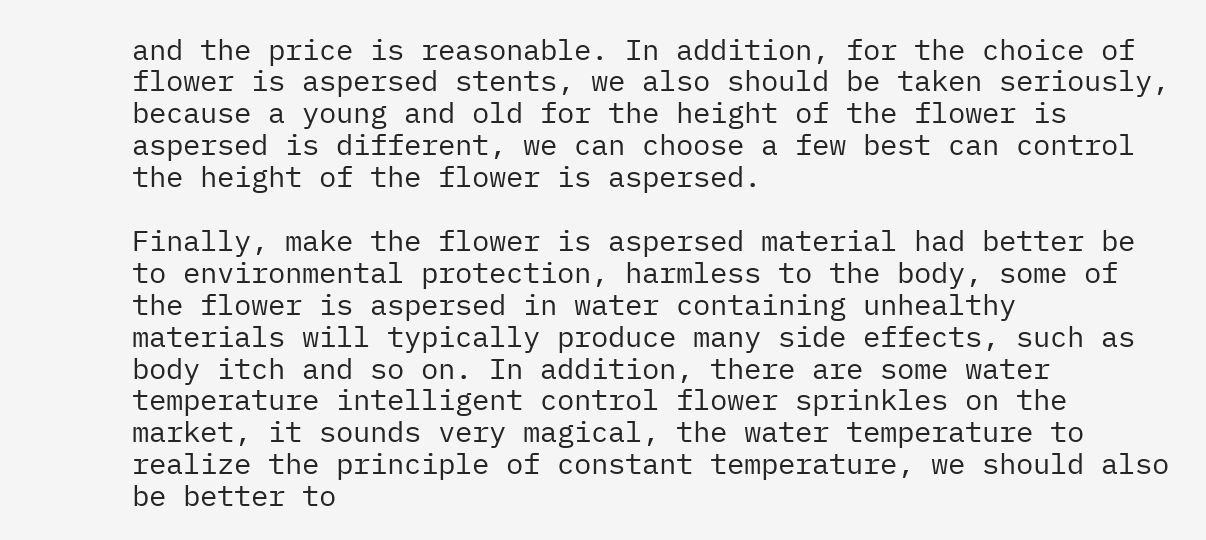and the price is reasonable. In addition, for the choice of flower is aspersed stents, we also should be taken seriously, because a young and old for the height of the flower is aspersed is different, we can choose a few best can control the height of the flower is aspersed.

Finally, make the flower is aspersed material had better be to environmental protection, harmless to the body, some of the flower is aspersed in water containing unhealthy materials will typically produce many side effects, such as body itch and so on. In addition, there are some water temperature intelligent control flower sprinkles on the market, it sounds very magical, the water temperature to realize the principle of constant temperature, we should also be better to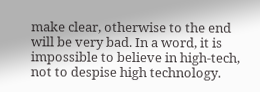make clear, otherwise to the end will be very bad. In a word, it is impossible to believe in high-tech, not to despise high technology.